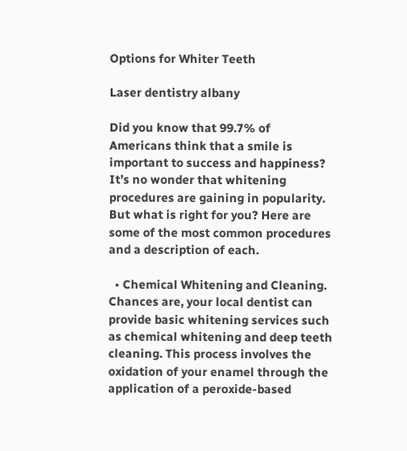Options for Whiter Teeth

Laser dentistry albany

Did you know that 99.7% of Americans think that a smile is important to success and happiness? It’s no wonder that whitening procedures are gaining in popularity. But what is right for you? Here are some of the most common procedures and a description of each.

  • Chemical Whitening and Cleaning. Chances are, your local dentist can provide basic whitening services such as chemical whitening and deep teeth cleaning. This process involves the oxidation of your enamel through the application of a peroxide-based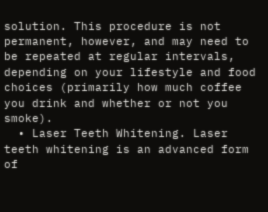solution. This procedure is not permanent, however, and may need to be repeated at regular intervals, depending on your lifestyle and food choices (primarily how much coffee you drink and whether or not you smoke).
  • Laser Teeth Whitening. Laser teeth whitening is an advanced form of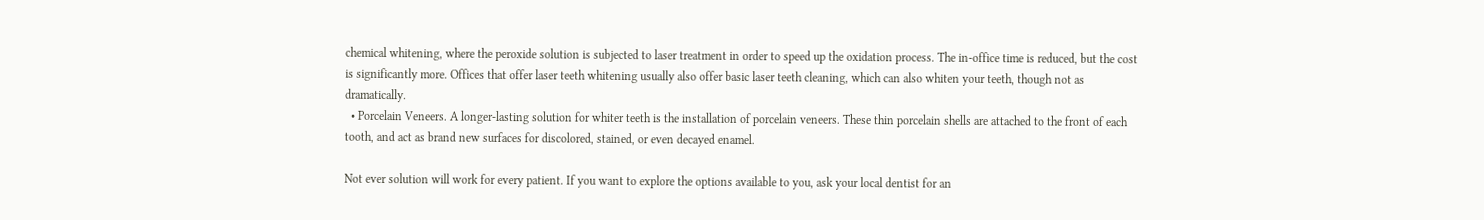chemical whitening, where the peroxide solution is subjected to laser treatment in order to speed up the oxidation process. The in-office time is reduced, but the cost is significantly more. Offices that offer laser teeth whitening usually also offer basic laser teeth cleaning, which can also whiten your teeth, though not as dramatically.
  • Porcelain Veneers. A longer-lasting solution for whiter teeth is the installation of porcelain veneers. These thin porcelain shells are attached to the front of each tooth, and act as brand new surfaces for discolored, stained, or even decayed enamel.

Not ever solution will work for every patient. If you want to explore the options available to you, ask your local dentist for an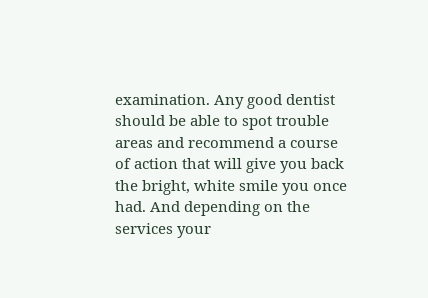examination. Any good dentist should be able to spot trouble areas and recommend a course of action that will give you back the bright, white smile you once had. And depending on the services your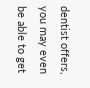dentist offers, you may even be able to get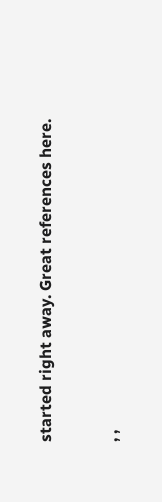started right away. Great references here.

, ,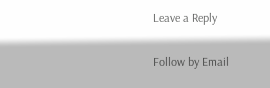Leave a Reply

Follow by Email